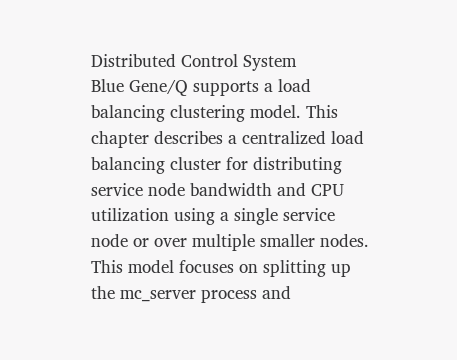Distributed Control System
Blue Gene/Q supports a load balancing clustering model. This chapter describes a centralized load balancing cluster for distributing service node bandwidth and CPU utilization using a single service node or over multiple smaller nodes. This model focuses on splitting up the mc_server process and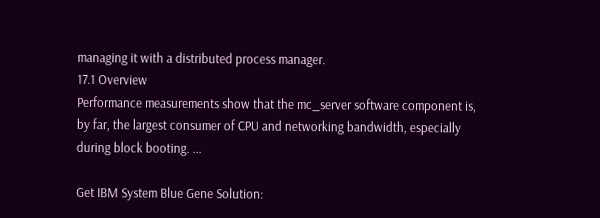managing it with a distributed process manager.
17.1 Overview
Performance measurements show that the mc_server software component is, by far, the largest consumer of CPU and networking bandwidth, especially during block booting. ...

Get IBM System Blue Gene Solution: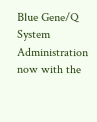Blue Gene/Q System Administration now with the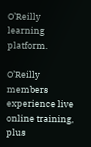O’Reilly learning platform.

O’Reilly members experience live online training, plus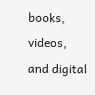books, videos, and digital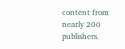content from nearly 200 publishers.